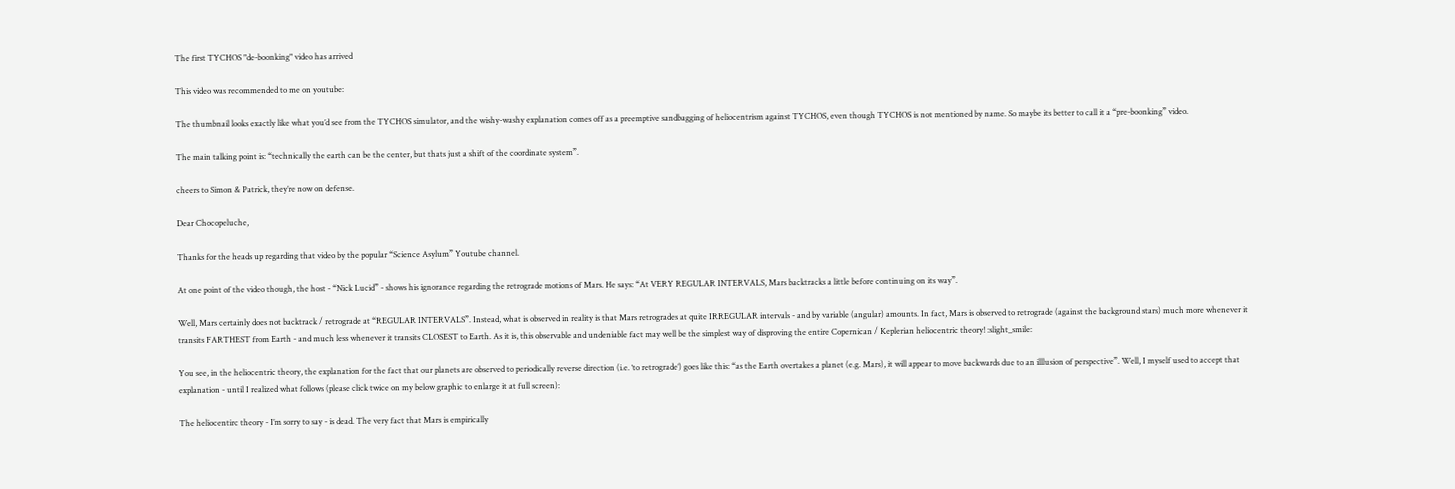The first TYCHOS "de-boonking" video has arrived

This video was recommended to me on youtube:

The thumbnail looks exactly like what you’d see from the TYCHOS simulator, and the wishy-washy explanation comes off as a preemptive sandbagging of heliocentrism against TYCHOS, even though TYCHOS is not mentioned by name. So maybe its better to call it a “pre-boonking” video.

The main talking point is: “technically the earth can be the center, but thats just a shift of the coordinate system”.

cheers to Simon & Patrick, they’re now on defense.

Dear Chocopeluche,

Thanks for the heads up regarding that video by the popular “Science Asylum” Youtube channel.

At one point of the video though, the host - “Nick Lucid” - shows his ignorance regarding the retrograde motions of Mars. He says: “At VERY REGULAR INTERVALS, Mars backtracks a little before continuing on its way”.

Well, Mars certainly does not backtrack / retrograde at “REGULAR INTERVALS”. Instead, what is observed in reality is that Mars retrogrades at quite IRREGULAR intervals - and by variable (angular) amounts. In fact, Mars is observed to retrograde (against the background stars) much more whenever it transits FARTHEST from Earth - and much less whenever it transits CLOSEST to Earth. As it is, this observable and undeniable fact may well be the simplest way of disproving the entire Copernican / Keplerian heliocentric theory! :slight_smile:

You see, in the heliocentric theory, the explanation for the fact that our planets are observed to periodically reverse direction (i.e. ‘to retrograde’) goes like this: “as the Earth overtakes a planet (e.g. Mars), it will appear to move backwards due to an illlusion of perspective”. Well, I myself used to accept that explanation - until I realized what follows (please click twice on my below graphic to enlarge it at full screen):

The heliocentirc theory - I’m sorry to say - is dead. The very fact that Mars is empirically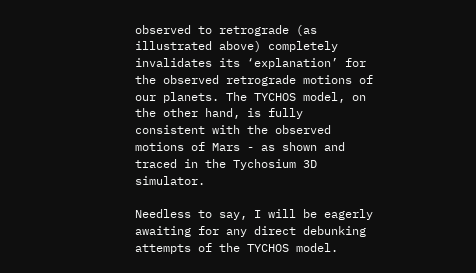observed to retrograde (as illustrated above) completely invalidates its ‘explanation’ for the observed retrograde motions of our planets. The TYCHOS model, on the other hand, is fully consistent with the observed motions of Mars - as shown and traced in the Tychosium 3D simulator.

Needless to say, I will be eagerly awaiting for any direct debunking attempts of the TYCHOS model.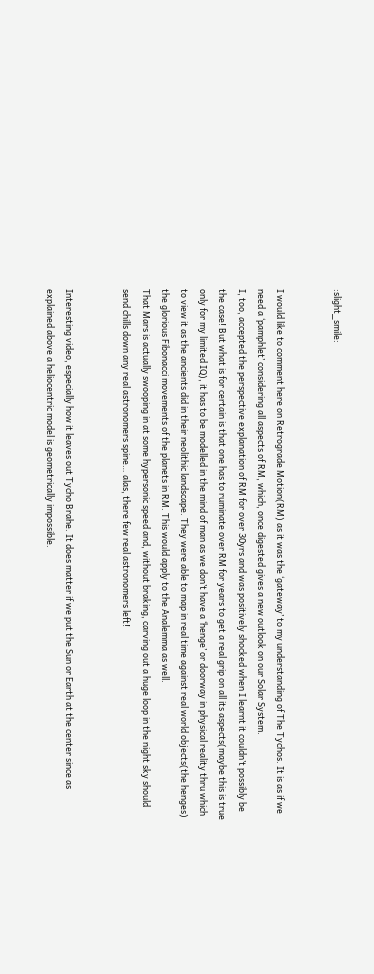:slight_smile:


I would like to comment here on Retrograde Motion(RM) as it was the ‘gateway’ to my understanding of The Tychos. It is as if we need a ‘pamphlet’ considering all aspects of RM, which, once digested gives a new outlook on our Solar System.
I, too, accepted the perspective explanation of RM for over 30yrs and was positively shocked when I learnt it couldn’t possibly be the case! But what is for certain is that one has to ruminate over RM for years to get a real grip on all its aspects(maybe this is true only for my limited IQ), it has to be modelled in the mind of man as we don’t have a ‘henge’ or doorway in physical reality thru which to view it as the ancients did in their neolithic landscape. They were able to map in real time against real world objects(the henges) the glorious Fibonacci movements of the planets in RM. This would apply to the Analemma as well.
That Mars is actually swooping in at some hypersonic speed and, without braking, carving out a huge loop in the night sky should send chills down any real astronomers spine… alas, there few real astronomers left!


Interesting video, especially how it leaves out Tycho Brahe. It does matter if we put the Sun or Earth at the center since as explained above a heliocentric model is geometrically impossible.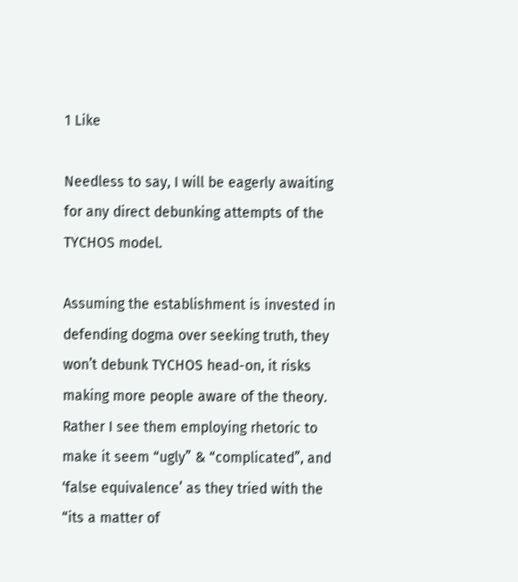1 Like

Needless to say, I will be eagerly awaiting for any direct debunking attempts of the TYCHOS model.

Assuming the establishment is invested in defending dogma over seeking truth, they won’t debunk TYCHOS head-on, it risks making more people aware of the theory. Rather I see them employing rhetoric to make it seem “ugly” & “complicated”, and ‘false equivalence’ as they tried with the “its a matter of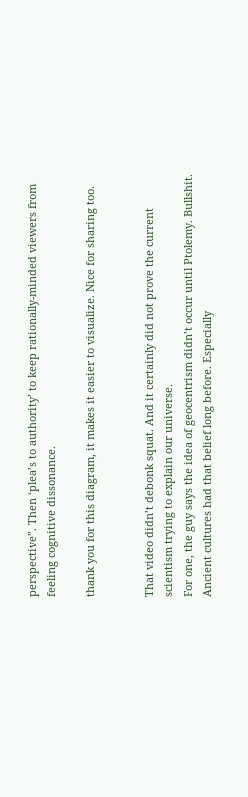perspective”. Then ‘plea’s to authority’ to keep rationally-minded viewers from feeling cognitive dissonance.

thank you for this diagram, it makes it easier to visualize. Nice for sharing too.


That video didn’t debonk squat. And it certainly did not prove the current scientism trying to explain our universe.
For one, the guy says the idea of geocentrism didn’t occur until Ptolemy. Bullshit. Ancient cultures had that belief long before. Especially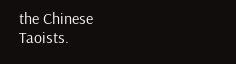the Chinese Taoists.